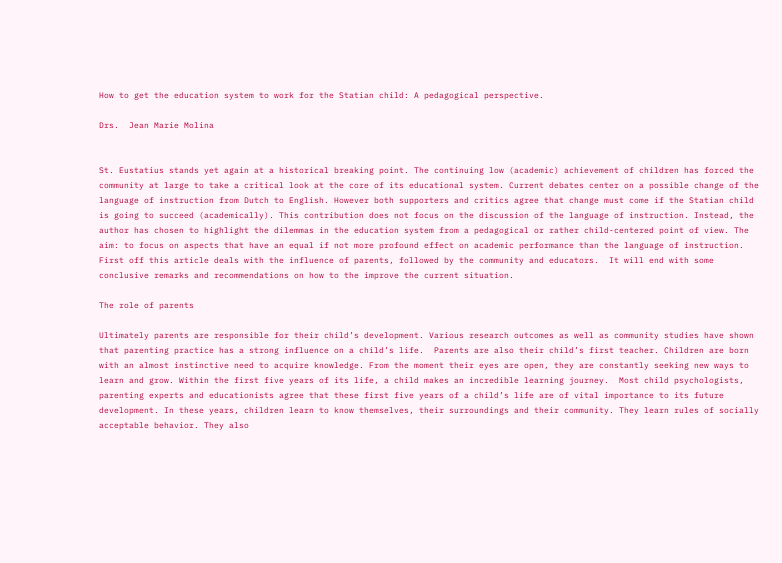How to get the education system to work for the Statian child: A pedagogical perspective.

Drs.  Jean Marie Molina


St. Eustatius stands yet again at a historical breaking point. The continuing low (academic) achievement of children has forced the community at large to take a critical look at the core of its educational system. Current debates center on a possible change of the language of instruction from Dutch to English. However both supporters and critics agree that change must come if the Statian child is going to succeed (academically). This contribution does not focus on the discussion of the language of instruction. Instead, the author has chosen to highlight the dilemmas in the education system from a pedagogical or rather child-centered point of view. The aim: to focus on aspects that have an equal if not more profound effect on academic performance than the language of instruction. First off this article deals with the influence of parents, followed by the community and educators.  It will end with some conclusive remarks and recommendations on how to the improve the current situation.

The role of parents

Ultimately parents are responsible for their child’s development. Various research outcomes as well as community studies have shown that parenting practice has a strong influence on a child’s life.  Parents are also their child’s first teacher. Children are born with an almost instinctive need to acquire knowledge. From the moment their eyes are open, they are constantly seeking new ways to learn and grow. Within the first five years of its life, a child makes an incredible learning journey.  Most child psychologists, parenting experts and educationists agree that these first five years of a child’s life are of vital importance to its future development. In these years, children learn to know themselves, their surroundings and their community. They learn rules of socially acceptable behavior. They also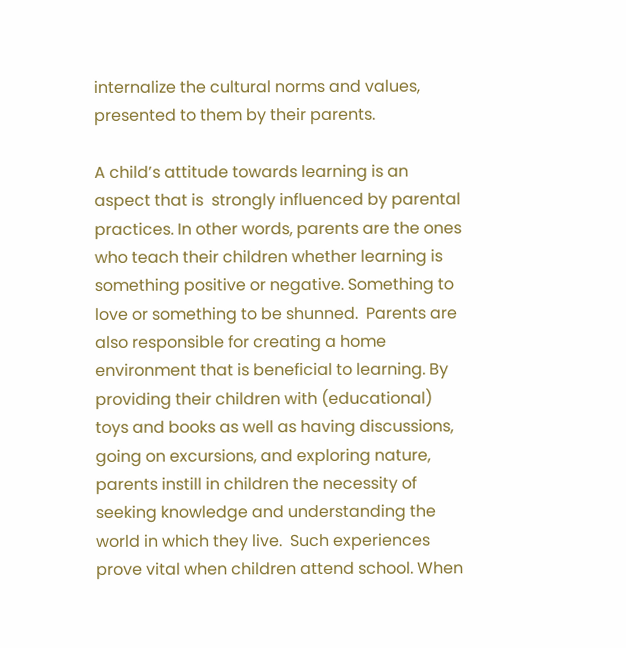internalize the cultural norms and values, presented to them by their parents.

A child’s attitude towards learning is an aspect that is  strongly influenced by parental practices. In other words, parents are the ones who teach their children whether learning is something positive or negative. Something to love or something to be shunned.  Parents are also responsible for creating a home environment that is beneficial to learning. By providing their children with (educational) toys and books as well as having discussions, going on excursions, and exploring nature, parents instill in children the necessity of seeking knowledge and understanding the world in which they live.  Such experiences prove vital when children attend school. When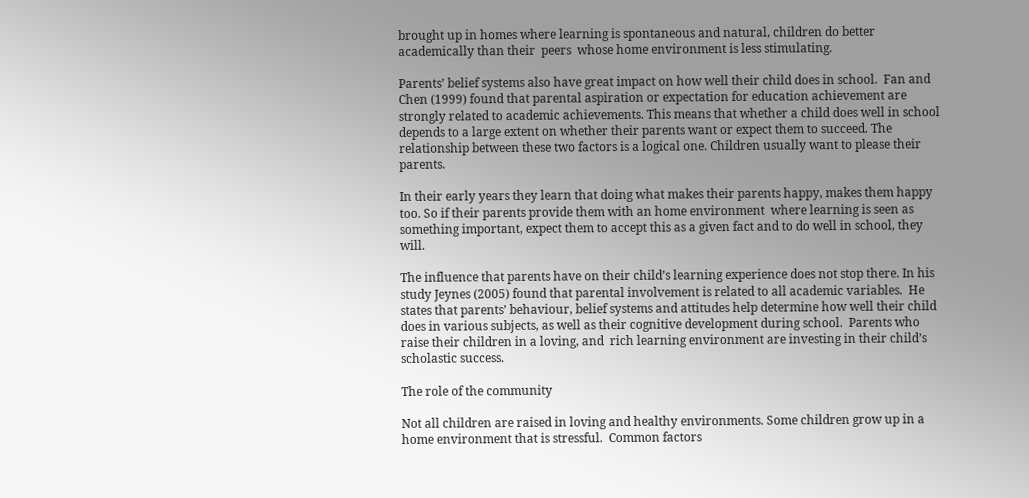brought up in homes where learning is spontaneous and natural, children do better academically than their  peers  whose home environment is less stimulating.

Parents’ belief systems also have great impact on how well their child does in school.  Fan and Chen (1999) found that parental aspiration or expectation for education achievement are strongly related to academic achievements. This means that whether a child does well in school depends to a large extent on whether their parents want or expect them to succeed. The relationship between these two factors is a logical one. Children usually want to please their parents.

In their early years they learn that doing what makes their parents happy, makes them happy too. So if their parents provide them with an home environment  where learning is seen as something important, expect them to accept this as a given fact and to do well in school, they will.

The influence that parents have on their child’s learning experience does not stop there. In his study Jeynes (2005) found that parental involvement is related to all academic variables.  He states that parents’ behaviour, belief systems and attitudes help determine how well their child does in various subjects, as well as their cognitive development during school.  Parents who raise their children in a loving, and  rich learning environment are investing in their child’s scholastic success.

The role of the community

Not all children are raised in loving and healthy environments. Some children grow up in a home environment that is stressful.  Common factors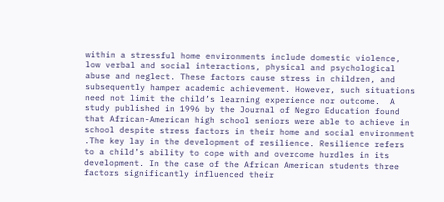within a stressful home environments include domestic violence, low verbal and social interactions, physical and psychological abuse and neglect. These factors cause stress in children, and subsequently hamper academic achievement. However, such situations need not limit the child’s learning experience nor outcome.  A study published in 1996 by the Journal of Negro Education found that African-American high school seniors were able to achieve in school despite stress factors in their home and social environment .The key lay in the development of resilience. Resilience refers to a child’s ability to cope with and overcome hurdles in its development. In the case of the African American students three factors significantly influenced their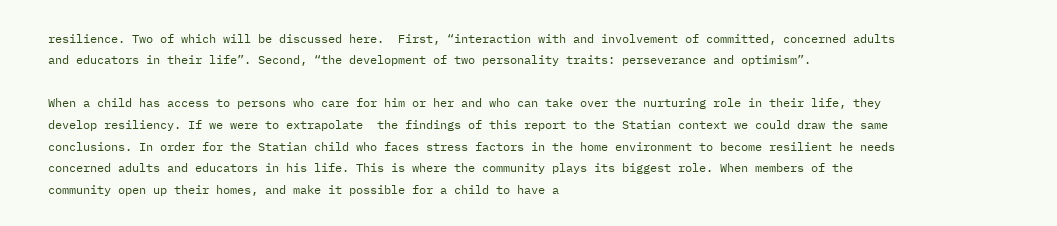resilience. Two of which will be discussed here.  First, “interaction with and involvement of committed, concerned adults and educators in their life”. Second, “the development of two personality traits: perseverance and optimism”.

When a child has access to persons who care for him or her and who can take over the nurturing role in their life, they develop resiliency. If we were to extrapolate  the findings of this report to the Statian context we could draw the same conclusions. In order for the Statian child who faces stress factors in the home environment to become resilient he needs concerned adults and educators in his life. This is where the community plays its biggest role. When members of the community open up their homes, and make it possible for a child to have a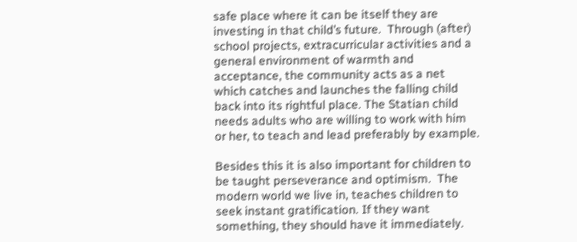safe place where it can be itself they are investing in that child’s future.  Through (after) school projects, extracurricular activities and a general environment of warmth and acceptance, the community acts as a net which catches and launches the falling child back into its rightful place. The Statian child needs adults who are willing to work with him or her, to teach and lead preferably by example.

Besides this it is also important for children to be taught perseverance and optimism.  The  modern world we live in, teaches children to seek instant gratification. If they want something, they should have it immediately.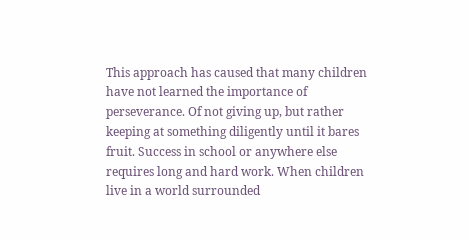This approach has caused that many children have not learned the importance of perseverance. Of not giving up, but rather keeping at something diligently until it bares fruit. Success in school or anywhere else requires long and hard work. When children live in a world surrounded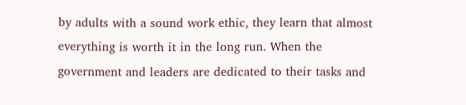by adults with a sound work ethic, they learn that almost everything is worth it in the long run. When the government and leaders are dedicated to their tasks and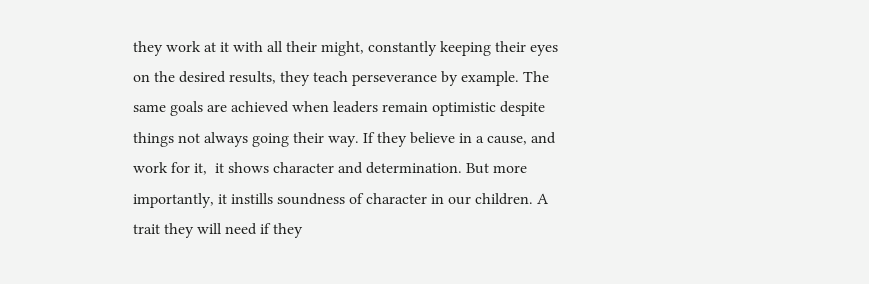they work at it with all their might, constantly keeping their eyes on the desired results, they teach perseverance by example. The same goals are achieved when leaders remain optimistic despite things not always going their way. If they believe in a cause, and work for it,  it shows character and determination. But more importantly, it instills soundness of character in our children. A trait they will need if they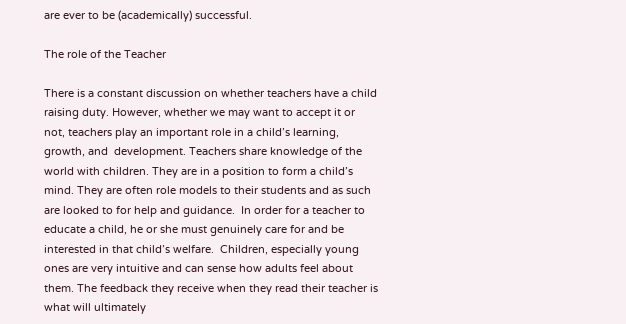are ever to be (academically) successful.

The role of the Teacher

There is a constant discussion on whether teachers have a child raising duty. However, whether we may want to accept it or not, teachers play an important role in a child’s learning, growth, and  development. Teachers share knowledge of the world with children. They are in a position to form a child’s mind. They are often role models to their students and as such are looked to for help and guidance.  In order for a teacher to educate a child, he or she must genuinely care for and be interested in that child’s welfare.  Children, especially young ones are very intuitive and can sense how adults feel about them. The feedback they receive when they read their teacher is what will ultimately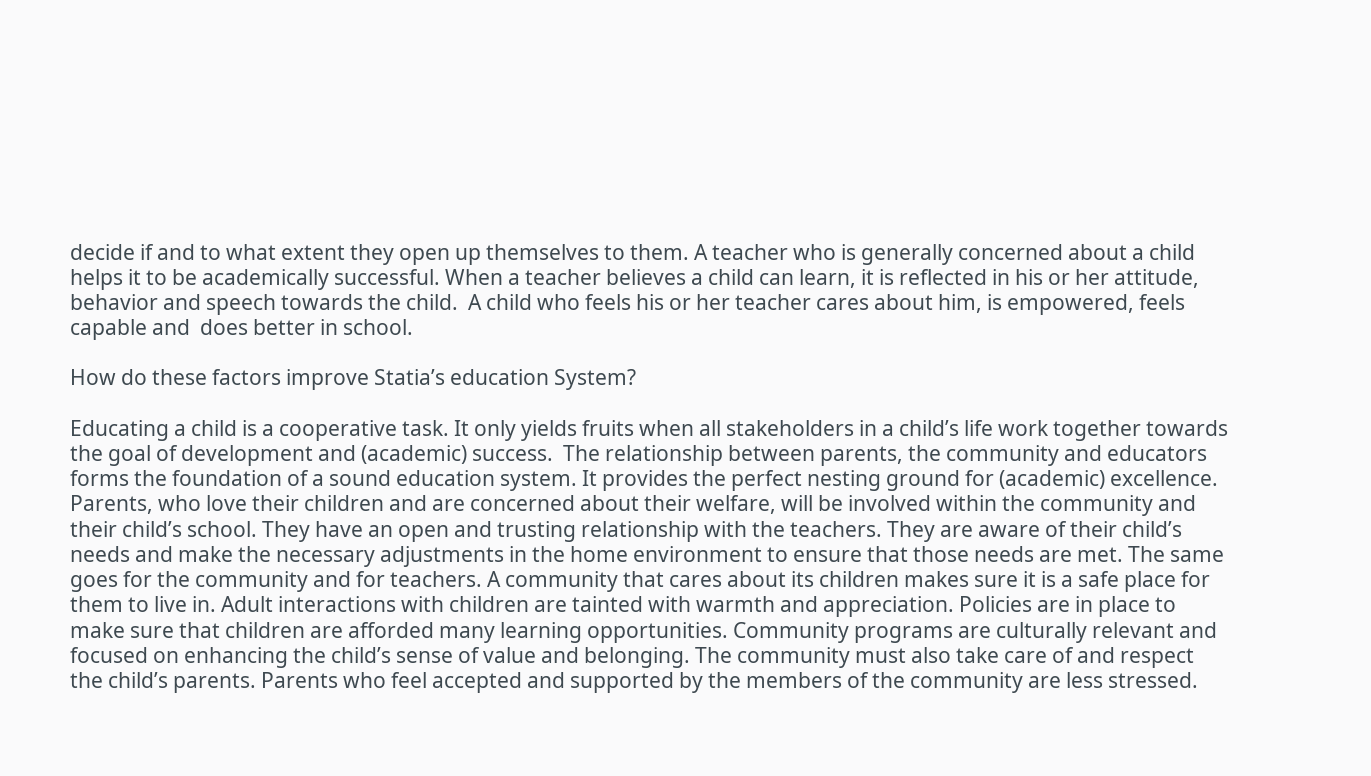decide if and to what extent they open up themselves to them. A teacher who is generally concerned about a child helps it to be academically successful. When a teacher believes a child can learn, it is reflected in his or her attitude, behavior and speech towards the child.  A child who feels his or her teacher cares about him, is empowered, feels capable and  does better in school.

How do these factors improve Statia’s education System?

Educating a child is a cooperative task. It only yields fruits when all stakeholders in a child’s life work together towards the goal of development and (academic) success.  The relationship between parents, the community and educators forms the foundation of a sound education system. It provides the perfect nesting ground for (academic) excellence. Parents, who love their children and are concerned about their welfare, will be involved within the community and their child’s school. They have an open and trusting relationship with the teachers. They are aware of their child’s needs and make the necessary adjustments in the home environment to ensure that those needs are met. The same goes for the community and for teachers. A community that cares about its children makes sure it is a safe place for them to live in. Adult interactions with children are tainted with warmth and appreciation. Policies are in place to make sure that children are afforded many learning opportunities. Community programs are culturally relevant and focused on enhancing the child’s sense of value and belonging. The community must also take care of and respect the child’s parents. Parents who feel accepted and supported by the members of the community are less stressed.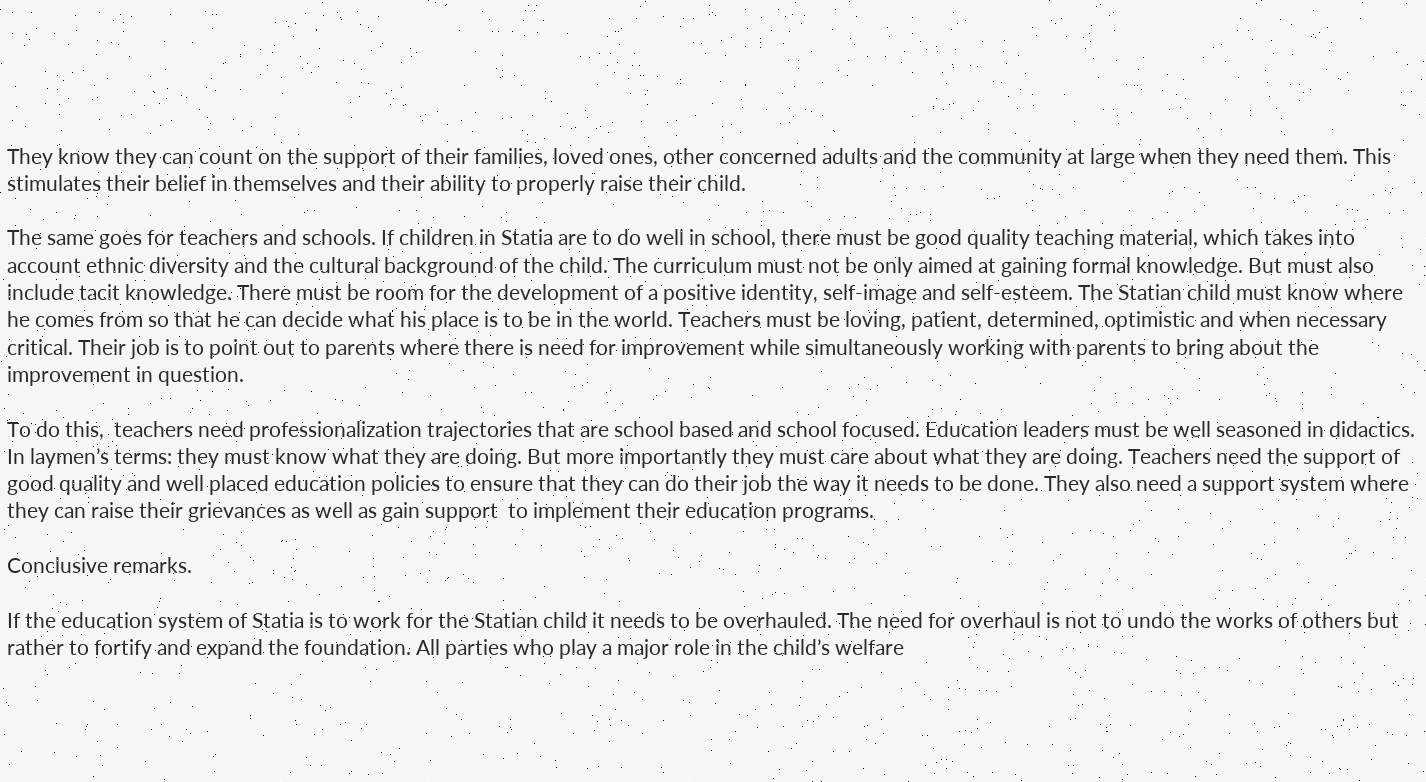They know they can count on the support of their families, loved ones, other concerned adults and the community at large when they need them. This stimulates their belief in themselves and their ability to properly raise their child.

The same goes for teachers and schools. If children in Statia are to do well in school, there must be good quality teaching material, which takes into account ethnic diversity and the cultural background of the child. The curriculum must not be only aimed at gaining formal knowledge. But must also include tacit knowledge. There must be room for the development of a positive identity, self-image and self-esteem. The Statian child must know where he comes from so that he can decide what his place is to be in the world. Teachers must be loving, patient, determined, optimistic and when necessary critical. Their job is to point out to parents where there is need for improvement while simultaneously working with parents to bring about the improvement in question.

To do this,  teachers need professionalization trajectories that are school based and school focused. Education leaders must be well seasoned in didactics. In laymen’s terms: they must know what they are doing. But more importantly they must care about what they are doing. Teachers need the support of good quality and well placed education policies to ensure that they can do their job the way it needs to be done. They also need a support system where they can raise their grievances as well as gain support  to implement their education programs.

Conclusive remarks.

If the education system of Statia is to work for the Statian child it needs to be overhauled. The need for overhaul is not to undo the works of others but rather to fortify and expand the foundation. All parties who play a major role in the child’s welfare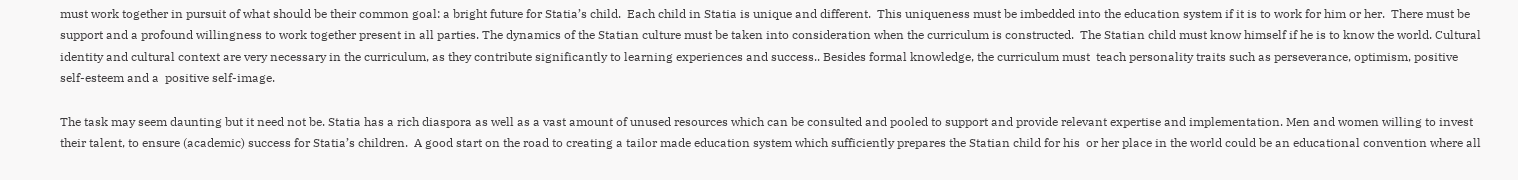must work together in pursuit of what should be their common goal: a bright future for Statia’s child.  Each child in Statia is unique and different.  This uniqueness must be imbedded into the education system if it is to work for him or her.  There must be support and a profound willingness to work together present in all parties. The dynamics of the Statian culture must be taken into consideration when the curriculum is constructed.  The Statian child must know himself if he is to know the world. Cultural identity and cultural context are very necessary in the curriculum, as they contribute significantly to learning experiences and success.. Besides formal knowledge, the curriculum must  teach personality traits such as perseverance, optimism, positive self-esteem and a  positive self-image.

The task may seem daunting but it need not be. Statia has a rich diaspora as well as a vast amount of unused resources which can be consulted and pooled to support and provide relevant expertise and implementation. Men and women willing to invest their talent, to ensure (academic) success for Statia’s children.  A good start on the road to creating a tailor made education system which sufficiently prepares the Statian child for his  or her place in the world could be an educational convention where all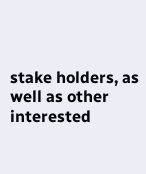stake holders, as well as other interested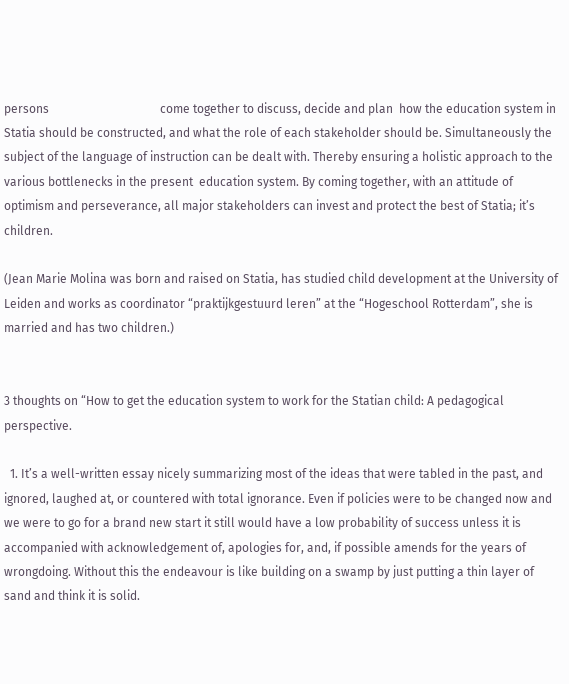persons                                     come together to discuss, decide and plan  how the education system in Statia should be constructed, and what the role of each stakeholder should be. Simultaneously the subject of the language of instruction can be dealt with. Thereby ensuring a holistic approach to the various bottlenecks in the present  education system. By coming together, with an attitude of optimism and perseverance, all major stakeholders can invest and protect the best of Statia; it’s children.

(Jean Marie Molina was born and raised on Statia, has studied child development at the University of Leiden and works as coordinator “praktijkgestuurd leren” at the “Hogeschool Rotterdam”, she is married and has two children.)


3 thoughts on “How to get the education system to work for the Statian child: A pedagogical perspective.

  1. It’s a well-written essay nicely summarizing most of the ideas that were tabled in the past, and ignored, laughed at, or countered with total ignorance. Even if policies were to be changed now and we were to go for a brand new start it still would have a low probability of success unless it is accompanied with acknowledgement of, apologies for, and, if possible amends for the years of wrongdoing. Without this the endeavour is like building on a swamp by just putting a thin layer of sand and think it is solid.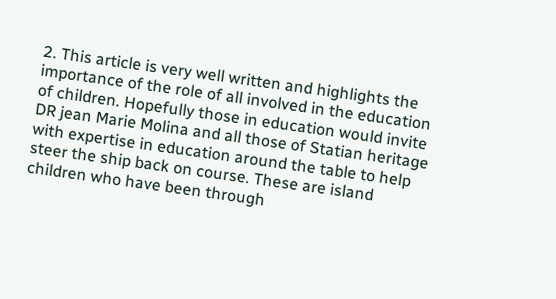2. This article is very well written and highlights the importance of the role of all involved in the education of children. Hopefully those in education would invite DR jean Marie Molina and all those of Statian heritage with expertise in education around the table to help steer the ship back on course. These are island children who have been through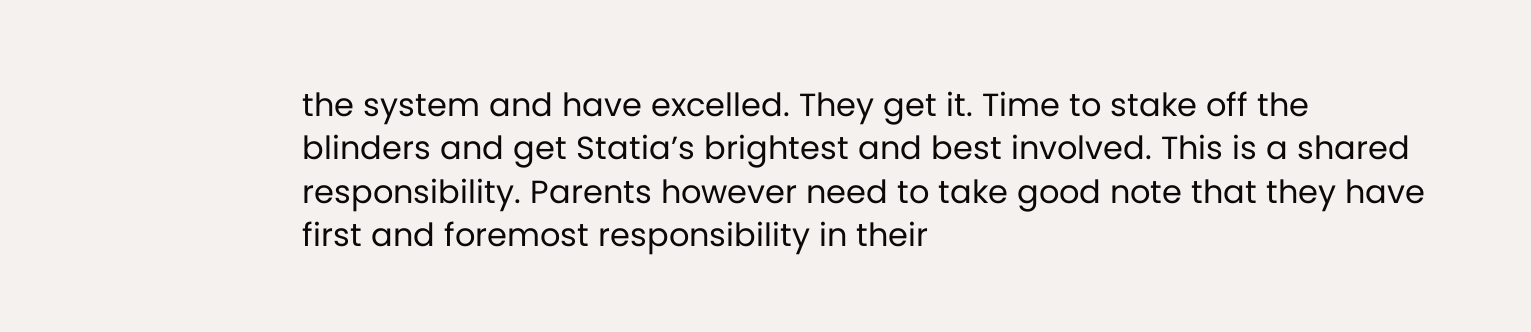the system and have excelled. They get it. Time to stake off the blinders and get Statia’s brightest and best involved. This is a shared responsibility. Parents however need to take good note that they have first and foremost responsibility in their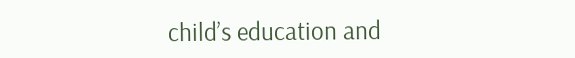child’s education and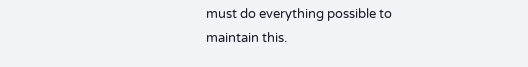must do everything possible to maintain this.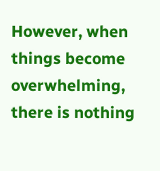However, when things become overwhelming, there is nothing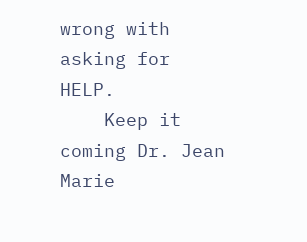wrong with asking for HELP.
    Keep it coming Dr. Jean Marie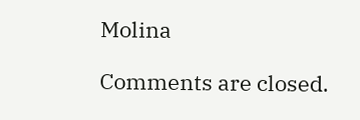Molina

Comments are closed.